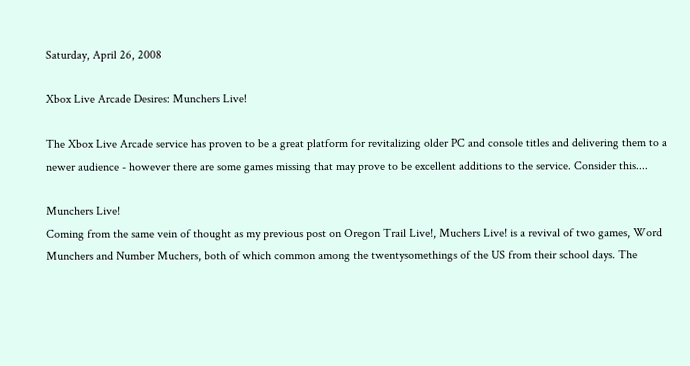Saturday, April 26, 2008

Xbox Live Arcade Desires: Munchers Live!

The Xbox Live Arcade service has proven to be a great platform for revitalizing older PC and console titles and delivering them to a newer audience - however there are some games missing that may prove to be excellent additions to the service. Consider this....

Munchers Live!
Coming from the same vein of thought as my previous post on Oregon Trail Live!, Muchers Live! is a revival of two games, Word Munchers and Number Muchers, both of which common among the twentysomethings of the US from their school days. The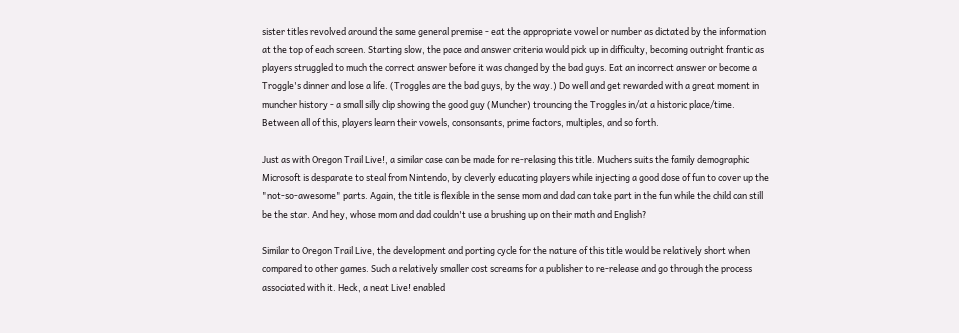sister titles revolved around the same general premise - eat the appropriate vowel or number as dictated by the information at the top of each screen. Starting slow, the pace and answer criteria would pick up in difficulty, becoming outright frantic as players struggled to much the correct answer before it was changed by the bad guys. Eat an incorrect answer or become a Troggle's dinner and lose a life. (Troggles are the bad guys, by the way.) Do well and get rewarded with a great moment in muncher history - a small silly clip showing the good guy (Muncher) trouncing the Troggles in/at a historic place/time. Between all of this, players learn their vowels, consonsants, prime factors, multiples, and so forth.

Just as with Oregon Trail Live!, a similar case can be made for re-relasing this title. Muchers suits the family demographic Microsoft is desparate to steal from Nintendo, by cleverly educating players while injecting a good dose of fun to cover up the "not-so-awesome" parts. Again, the title is flexible in the sense mom and dad can take part in the fun while the child can still be the star. And hey, whose mom and dad couldn't use a brushing up on their math and English?

Similar to Oregon Trail Live, the development and porting cycle for the nature of this title would be relatively short when compared to other games. Such a relatively smaller cost screams for a publisher to re-release and go through the process associated with it. Heck, a neat Live! enabled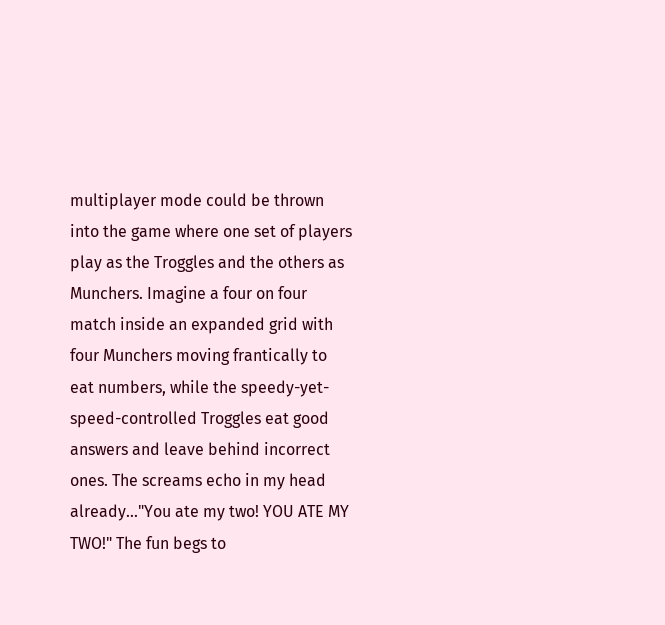multiplayer mode could be thrown into the game where one set of players play as the Troggles and the others as Munchers. Imagine a four on four match inside an expanded grid with four Munchers moving frantically to eat numbers, while the speedy-yet-speed-controlled Troggles eat good answers and leave behind incorrect ones. The screams echo in my head already..."You ate my two! YOU ATE MY TWO!" The fun begs to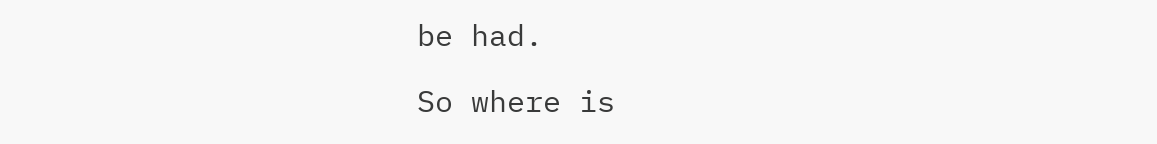be had.

So where is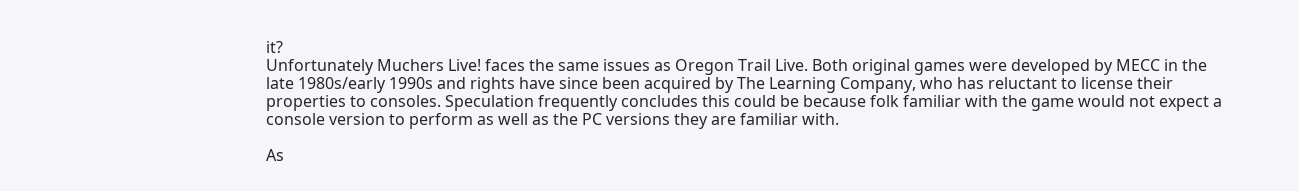it?
Unfortunately Muchers Live! faces the same issues as Oregon Trail Live. Both original games were developed by MECC in the late 1980s/early 1990s and rights have since been acquired by The Learning Company, who has reluctant to license their properties to consoles. Speculation frequently concludes this could be because folk familiar with the game would not expect a console version to perform as well as the PC versions they are familiar with.

As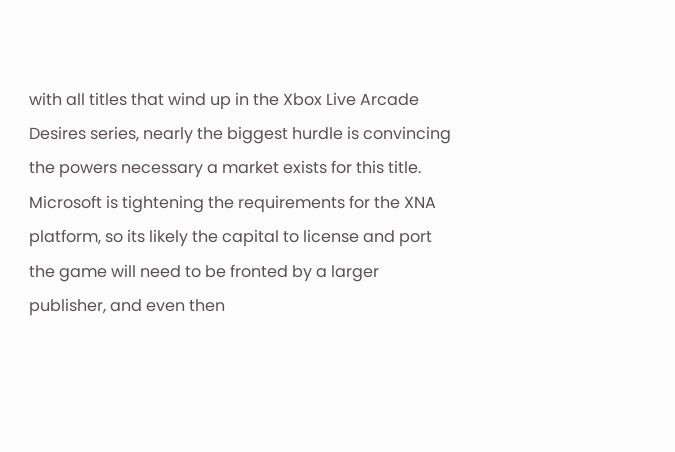with all titles that wind up in the Xbox Live Arcade Desires series, nearly the biggest hurdle is convincing the powers necessary a market exists for this title. Microsoft is tightening the requirements for the XNA platform, so its likely the capital to license and port the game will need to be fronted by a larger publisher, and even then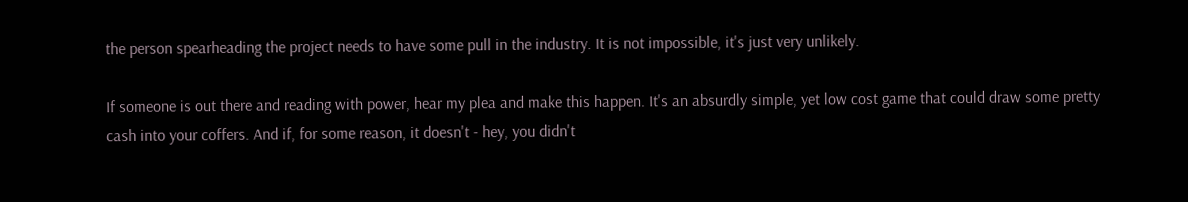the person spearheading the project needs to have some pull in the industry. It is not impossible, it's just very unlikely.

If someone is out there and reading with power, hear my plea and make this happen. It's an absurdly simple, yet low cost game that could draw some pretty cash into your coffers. And if, for some reason, it doesn't - hey, you didn't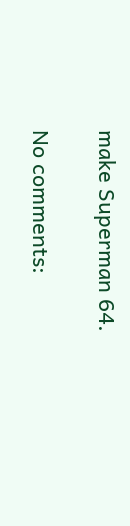make Superman 64.

No comments: